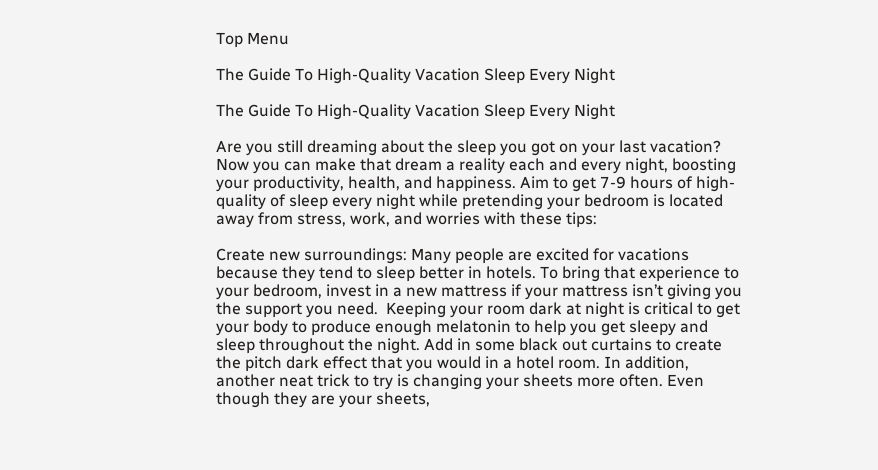Top Menu

The Guide To High-Quality Vacation Sleep Every Night

The Guide To High-Quality Vacation Sleep Every Night

Are you still dreaming about the sleep you got on your last vacation? Now you can make that dream a reality each and every night, boosting your productivity, health, and happiness. Aim to get 7-9 hours of high-quality of sleep every night while pretending your bedroom is located away from stress, work, and worries with these tips:

Create new surroundings: Many people are excited for vacations because they tend to sleep better in hotels. To bring that experience to your bedroom, invest in a new mattress if your mattress isn’t giving you the support you need.  Keeping your room dark at night is critical to get your body to produce enough melatonin to help you get sleepy and sleep throughout the night. Add in some black out curtains to create the pitch dark effect that you would in a hotel room. In addition, another neat trick to try is changing your sheets more often. Even though they are your sheets,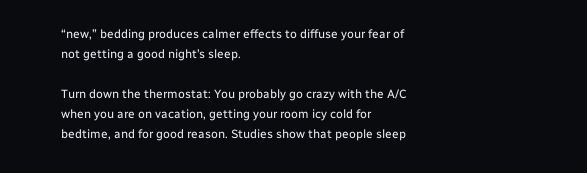“new,” bedding produces calmer effects to diffuse your fear of not getting a good night’s sleep.

Turn down the thermostat: You probably go crazy with the A/C when you are on vacation, getting your room icy cold for bedtime, and for good reason. Studies show that people sleep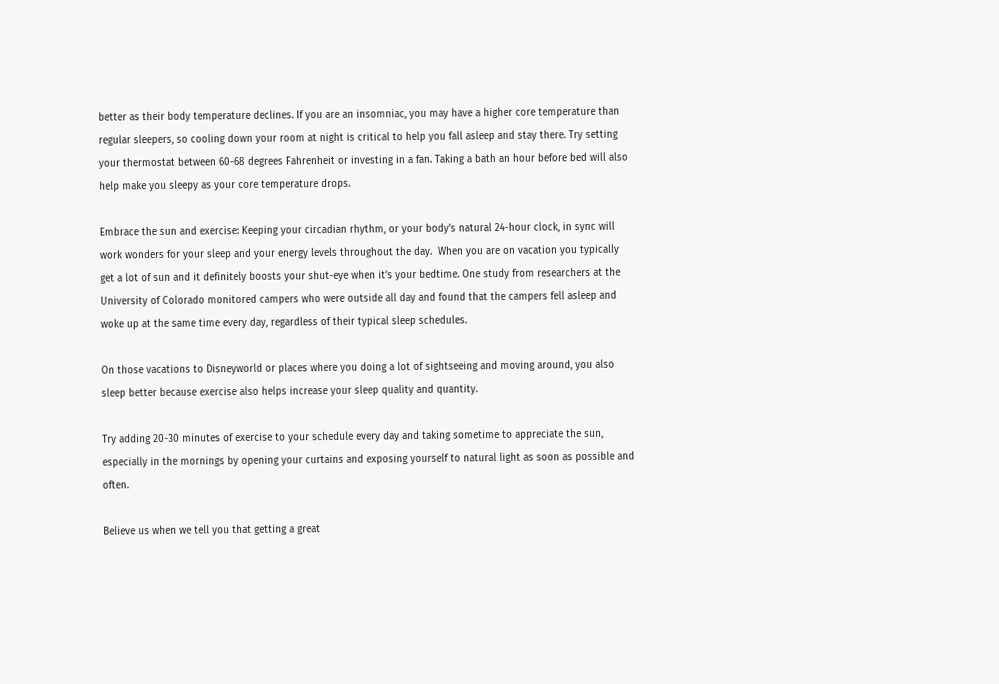better as their body temperature declines. If you are an insomniac, you may have a higher core temperature than regular sleepers, so cooling down your room at night is critical to help you fall asleep and stay there. Try setting your thermostat between 60-68 degrees Fahrenheit or investing in a fan. Taking a bath an hour before bed will also help make you sleepy as your core temperature drops.

Embrace the sun and exercise: Keeping your circadian rhythm, or your body’s natural 24-hour clock, in sync will work wonders for your sleep and your energy levels throughout the day.  When you are on vacation you typically get a lot of sun and it definitely boosts your shut-eye when it’s your bedtime. One study from researchers at the University of Colorado monitored campers who were outside all day and found that the campers fell asleep and woke up at the same time every day, regardless of their typical sleep schedules.

On those vacations to Disneyworld or places where you doing a lot of sightseeing and moving around, you also sleep better because exercise also helps increase your sleep quality and quantity.

Try adding 20-30 minutes of exercise to your schedule every day and taking sometime to appreciate the sun, especially in the mornings by opening your curtains and exposing yourself to natural light as soon as possible and often.

Believe us when we tell you that getting a great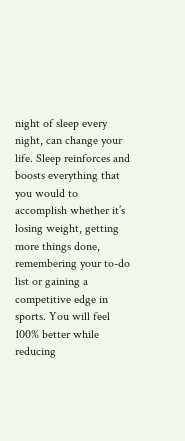night of sleep every night, can change your life. Sleep reinforces and boosts everything that you would to accomplish whether it’s losing weight, getting more things done, remembering your to-do list or gaining a competitive edge in sports. You will feel 100% better while reducing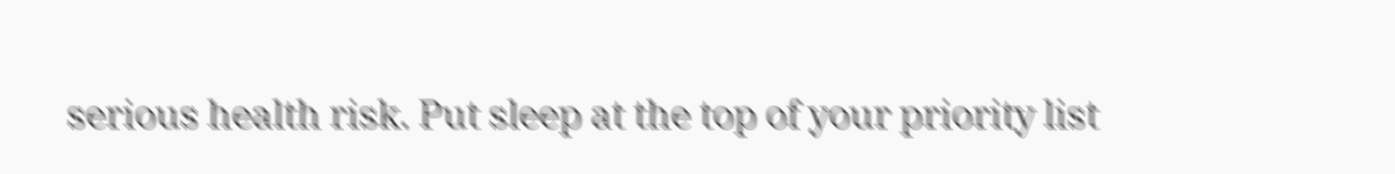serious health risk. Put sleep at the top of your priority list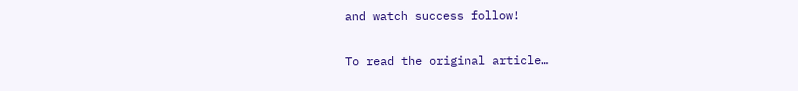and watch success follow!

To read the original article…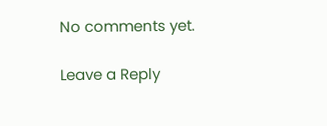No comments yet.

Leave a Reply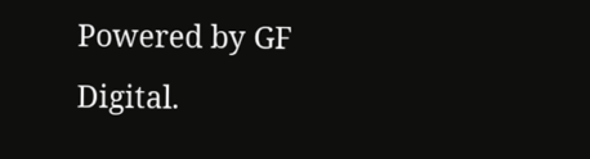Powered by GF Digital.